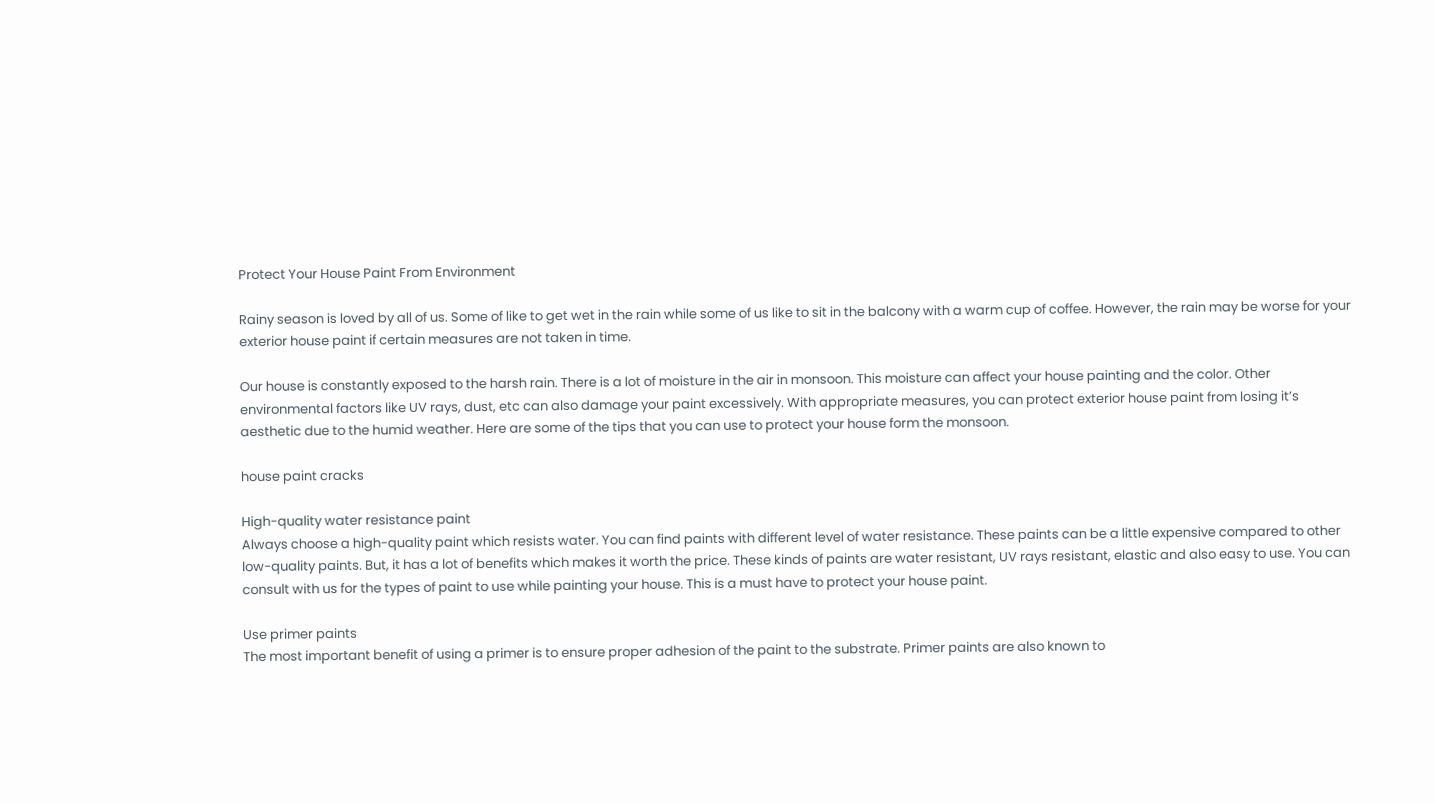Protect Your House Paint From Environment

Rainy season is loved by all of us. Some of like to get wet in the rain while some of us like to sit in the balcony with a warm cup of coffee. However, the rain may be worse for your exterior house paint if certain measures are not taken in time.

Our house is constantly exposed to the harsh rain. There is a lot of moisture in the air in monsoon. This moisture can affect your house painting and the color. Other environmental factors like UV rays, dust, etc can also damage your paint excessively. With appropriate measures, you can protect exterior house paint from losing it’s aesthetic due to the humid weather. Here are some of the tips that you can use to protect your house form the monsoon.

house paint cracks

High-quality water resistance paint
Always choose a high-quality paint which resists water. You can find paints with different level of water resistance. These paints can be a little expensive compared to other low-quality paints. But, it has a lot of benefits which makes it worth the price. These kinds of paints are water resistant, UV rays resistant, elastic and also easy to use. You can consult with us for the types of paint to use while painting your house. This is a must have to protect your house paint.

Use primer paints
The most important benefit of using a primer is to ensure proper adhesion of the paint to the substrate. Primer paints are also known to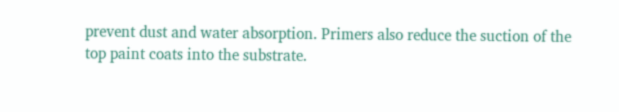prevent dust and water absorption. Primers also reduce the suction of the top paint coats into the substrate.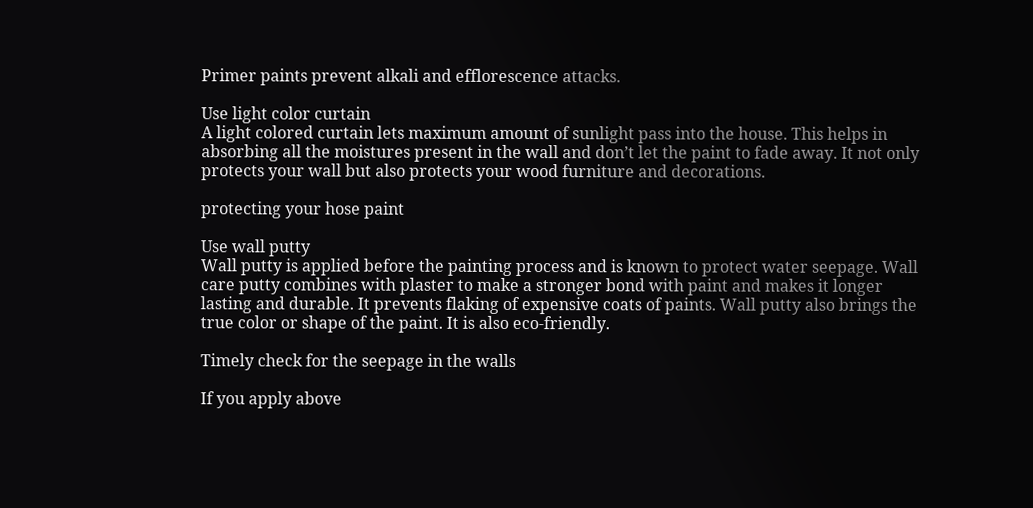Primer paints prevent alkali and efflorescence attacks.

Use light color curtain
A light colored curtain lets maximum amount of sunlight pass into the house. This helps in absorbing all the moistures present in the wall and don’t let the paint to fade away. It not only protects your wall but also protects your wood furniture and decorations.

protecting your hose paint

Use wall putty
Wall putty is applied before the painting process and is known to protect water seepage. Wall care putty combines with plaster to make a stronger bond with paint and makes it longer lasting and durable. It prevents flaking of expensive coats of paints. Wall putty also brings the true color or shape of the paint. It is also eco-friendly.

Timely check for the seepage in the walls

If you apply above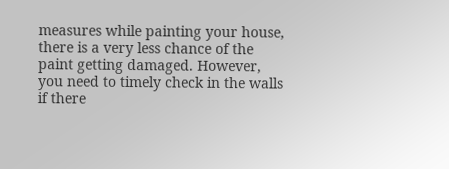measures while painting your house, there is a very less chance of the paint getting damaged. However, you need to timely check in the walls if there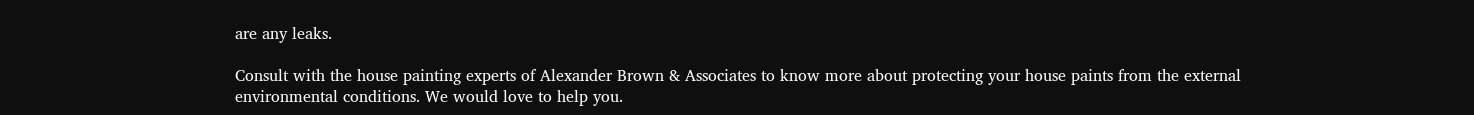are any leaks.

Consult with the house painting experts of Alexander Brown & Associates to know more about protecting your house paints from the external environmental conditions. We would love to help you.